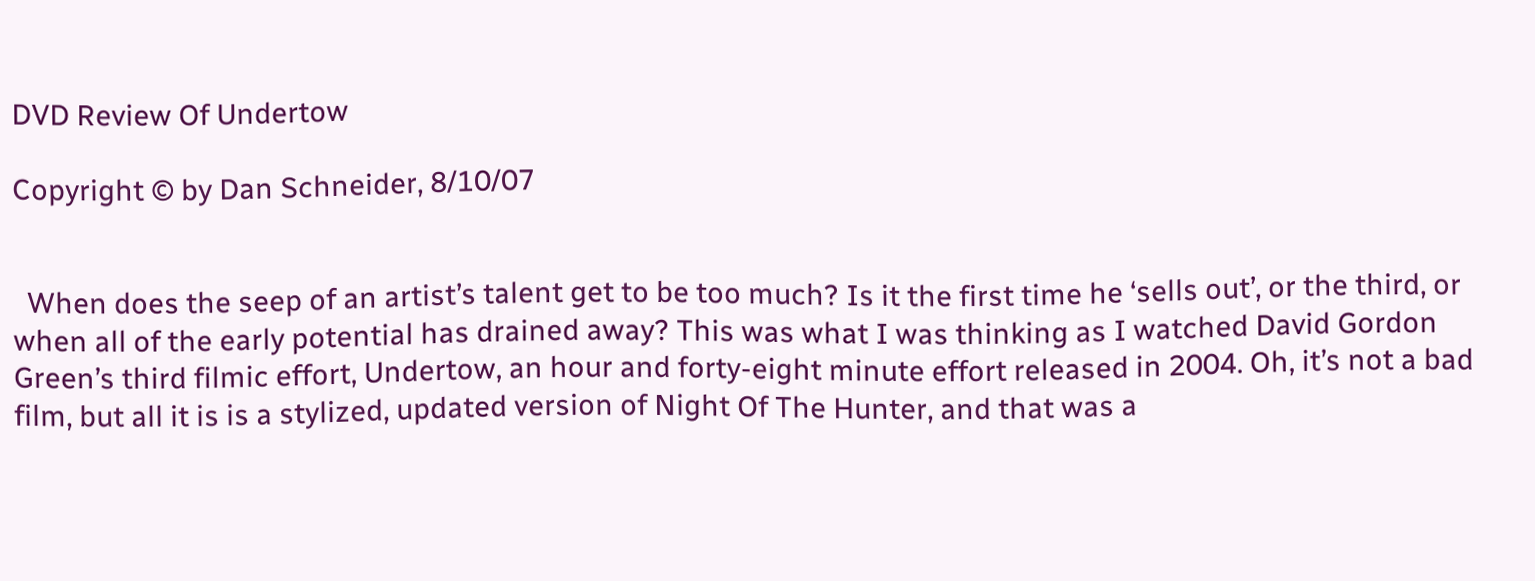DVD Review Of Undertow

Copyright © by Dan Schneider, 8/10/07


  When does the seep of an artist’s talent get to be too much? Is it the first time he ‘sells out’, or the third, or when all of the early potential has drained away? This was what I was thinking as I watched David Gordon Green’s third filmic effort, Undertow, an hour and forty-eight minute effort released in 2004. Oh, it’s not a bad film, but all it is is a stylized, updated version of Night Of The Hunter, and that was a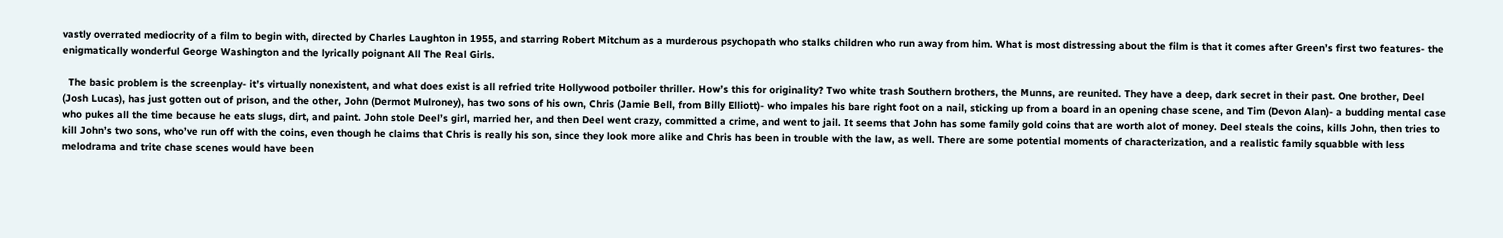vastly overrated mediocrity of a film to begin with, directed by Charles Laughton in 1955, and starring Robert Mitchum as a murderous psychopath who stalks children who run away from him. What is most distressing about the film is that it comes after Green’s first two features- the enigmatically wonderful George Washington and the lyrically poignant All The Real Girls.

  The basic problem is the screenplay- it’s virtually nonexistent, and what does exist is all refried trite Hollywood potboiler thriller. How’s this for originality? Two white trash Southern brothers, the Munns, are reunited. They have a deep, dark secret in their past. One brother, Deel (Josh Lucas), has just gotten out of prison, and the other, John (Dermot Mulroney), has two sons of his own, Chris (Jamie Bell, from Billy Elliott)- who impales his bare right foot on a nail, sticking up from a board in an opening chase scene, and Tim (Devon Alan)- a budding mental case who pukes all the time because he eats slugs, dirt, and paint. John stole Deel’s girl, married her, and then Deel went crazy, committed a crime, and went to jail. It seems that John has some family gold coins that are worth alot of money. Deel steals the coins, kills John, then tries to kill John’s two sons, who’ve run off with the coins, even though he claims that Chris is really his son, since they look more alike and Chris has been in trouble with the law, as well. There are some potential moments of characterization, and a realistic family squabble with less melodrama and trite chase scenes would have been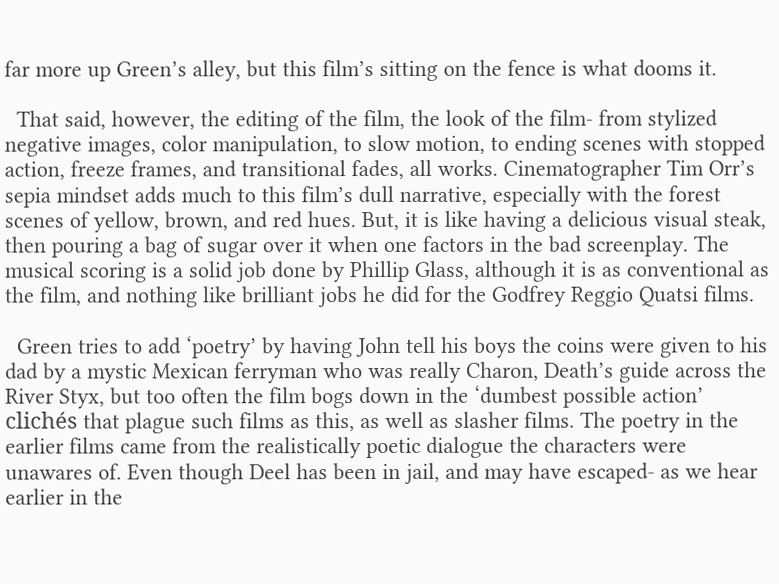far more up Green’s alley, but this film’s sitting on the fence is what dooms it.

  That said, however, the editing of the film, the look of the film- from stylized negative images, color manipulation, to slow motion, to ending scenes with stopped action, freeze frames, and transitional fades, all works. Cinematographer Tim Orr’s sepia mindset adds much to this film’s dull narrative, especially with the forest scenes of yellow, brown, and red hues. But, it is like having a delicious visual steak, then pouring a bag of sugar over it when one factors in the bad screenplay. The musical scoring is a solid job done by Phillip Glass, although it is as conventional as the film, and nothing like brilliant jobs he did for the Godfrey Reggio Quatsi films.

  Green tries to add ‘poetry’ by having John tell his boys the coins were given to his dad by a mystic Mexican ferryman who was really Charon, Death’s guide across the River Styx, but too often the film bogs down in the ‘dumbest possible action’ clichés that plague such films as this, as well as slasher films. The poetry in the earlier films came from the realistically poetic dialogue the characters were unawares of. Even though Deel has been in jail, and may have escaped- as we hear earlier in the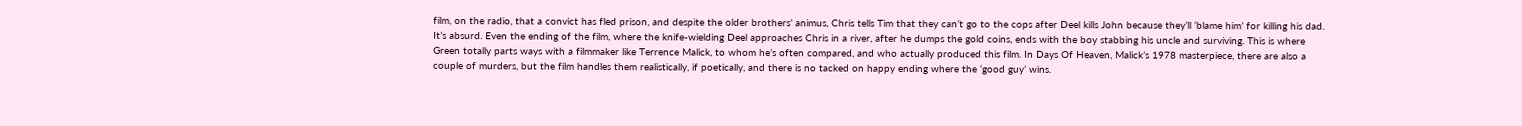film, on the radio, that a convict has fled prison, and despite the older brothers’ animus, Chris tells Tim that they can’t go to the cops after Deel kills John because they’ll ‘blame him’ for killing his dad. It’s absurd. Even the ending of the film, where the knife-wielding Deel approaches Chris in a river, after he dumps the gold coins, ends with the boy stabbing his uncle and surviving. This is where Green totally parts ways with a filmmaker like Terrence Malick, to whom he’s often compared, and who actually produced this film. In Days Of Heaven, Malick’s 1978 masterpiece, there are also a couple of murders, but the film handles them realistically, if poetically, and there is no tacked on happy ending where the ‘good guy’ wins.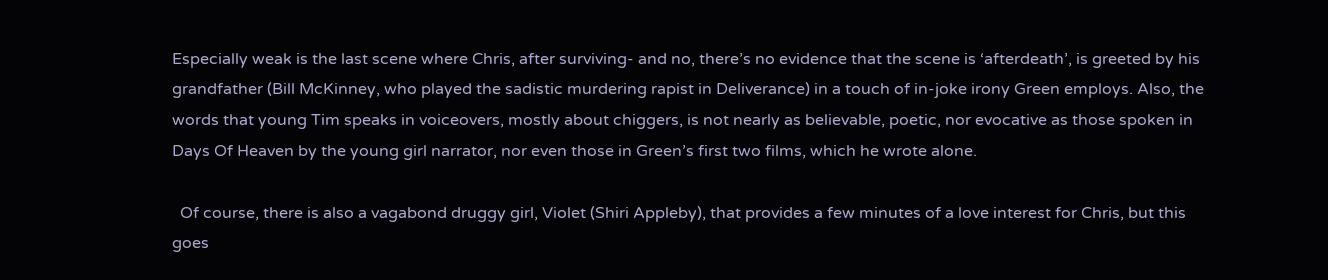Especially weak is the last scene where Chris, after surviving- and no, there’s no evidence that the scene is ‘afterdeath’, is greeted by his grandfather (Bill McKinney, who played the sadistic murdering rapist in Deliverance) in a touch of in-joke irony Green employs. Also, the words that young Tim speaks in voiceovers, mostly about chiggers, is not nearly as believable, poetic, nor evocative as those spoken in Days Of Heaven by the young girl narrator, nor even those in Green’s first two films, which he wrote alone.

  Of course, there is also a vagabond druggy girl, Violet (Shiri Appleby), that provides a few minutes of a love interest for Chris, but this goes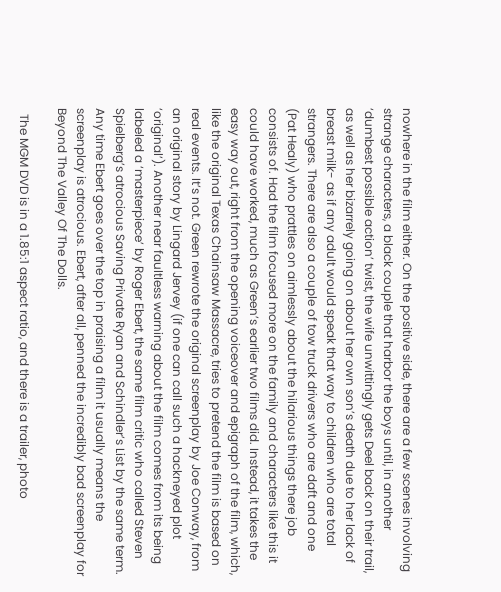nowhere in the film either. On the positive side, there are a few scenes involving strange characters, a black couple that harbor the boys until, in another ‘dumbest possible action’ twist, the wife unwittingly gets Deel back on their trail, as well as her bizarrely going on about her own son’s death due to her lack of breast milk- as if any adult would speak that way to children who are total strangers. There are also a couple of tow truck drivers who are daft and one (Pat Healy) who prattles on aimlessly about the hilarious things there job consists of. Had the film focused more on the family and characters like this it could have worked, much as Green’s earlier two films did. Instead, it takes the easy way out, right from the opening voiceover and epigraph of the film, which, like the original Texas Chainsaw Massacre, tries to pretend the film is based on real events. It’s not. Green rewrote the original screenplay by Joe Conway, from an original story by Lingard Jervey (if one can call such a hackneyed plot ‘original’). Another near faultless warning about the film comes from its being labeled a ‘masterpiece’ by Roger Ebert, the same film critic who called Steven Spielberg’s atrocious Saving Private Ryan and Schindler’s List by the same term. Any time Ebert goes over the top in praising a film it usually means the screenplay is atrocious. Ebert, after all, penned the incredibly bad screenplay for Beyond The Valley Of The Dolls.

  The MGM DVD is in a 1.85:1 aspect ratio, and there is a trailer, photo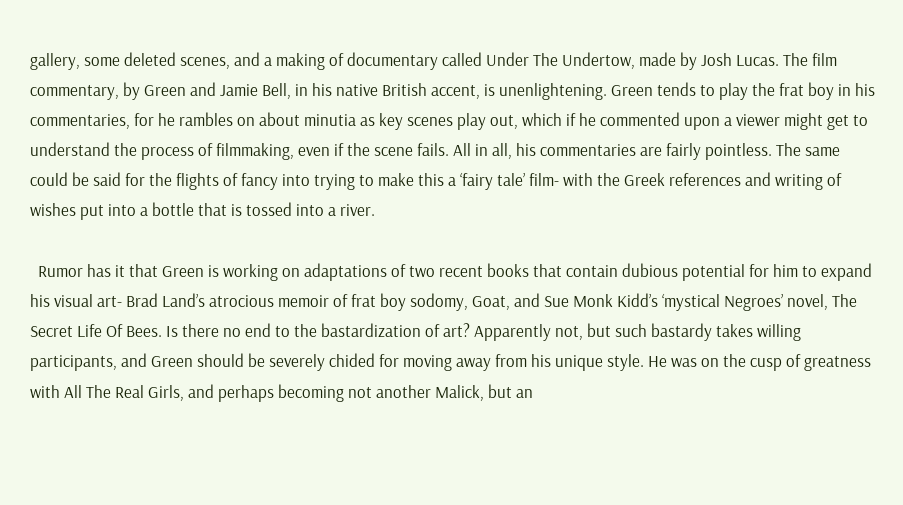gallery, some deleted scenes, and a making of documentary called Under The Undertow, made by Josh Lucas. The film commentary, by Green and Jamie Bell, in his native British accent, is unenlightening. Green tends to play the frat boy in his commentaries, for he rambles on about minutia as key scenes play out, which if he commented upon a viewer might get to understand the process of filmmaking, even if the scene fails. All in all, his commentaries are fairly pointless. The same could be said for the flights of fancy into trying to make this a ‘fairy tale’ film- with the Greek references and writing of wishes put into a bottle that is tossed into a river.

  Rumor has it that Green is working on adaptations of two recent books that contain dubious potential for him to expand his visual art- Brad Land’s atrocious memoir of frat boy sodomy, Goat, and Sue Monk Kidd’s ‘mystical Negroes’ novel, The Secret Life Of Bees. Is there no end to the bastardization of art? Apparently not, but such bastardy takes willing participants, and Green should be severely chided for moving away from his unique style. He was on the cusp of greatness with All The Real Girls, and perhaps becoming not another Malick, but an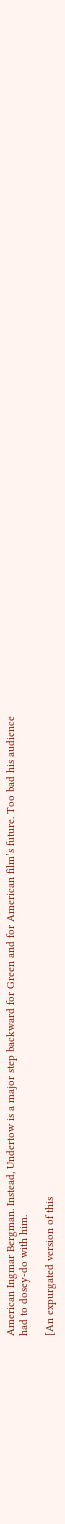American Ingmar Bergman. Instead, Undertow is a major step backward for Green and for American film’s future. Too bad his audience had to dosey-do with him.

[An expurgated version of this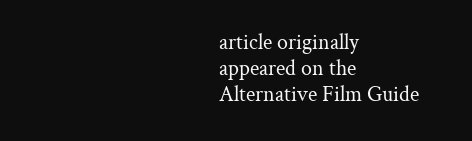article originally appeared on the Alternative Film Guide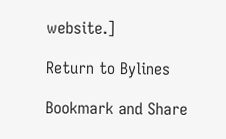website.]

Return to Bylines

Bookmark and Share